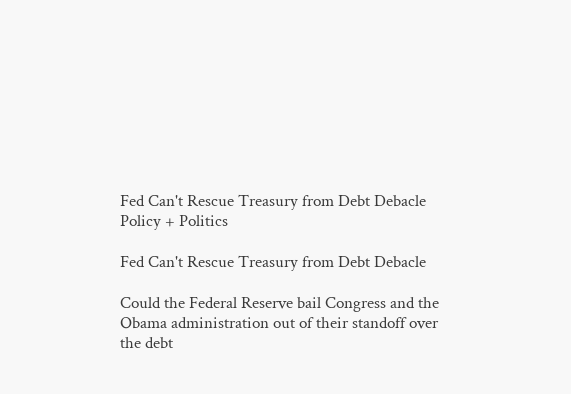Fed Can't Rescue Treasury from Debt Debacle
Policy + Politics

Fed Can't Rescue Treasury from Debt Debacle

Could the Federal Reserve bail Congress and the Obama administration out of their standoff over the debt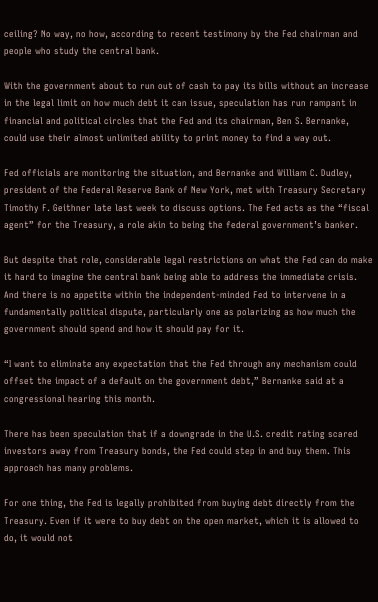ceiling? No way, no how, according to recent testimony by the Fed chairman and people who study the central bank.

With the government about to run out of cash to pay its bills without an increase in the legal limit on how much debt it can issue, speculation has run rampant in financial and political circles that the Fed and its chairman, Ben S. Bernanke, could use their almost unlimited ability to print money to find a way out.

Fed officials are monitoring the situation, and Bernanke and William C. Dudley, president of the Federal Reserve Bank of New York, met with Treasury Secretary Timothy F. Geithner late last week to discuss options. The Fed acts as the “fiscal agent” for the Treasury, a role akin to being the federal government’s banker.

But despite that role, considerable legal restrictions on what the Fed can do make it hard to imagine the central bank being able to address the immediate crisis. And there is no appetite within the independent-minded Fed to intervene in a fundamentally political dispute, particularly one as polarizing as how much the government should spend and how it should pay for it.

“I want to eliminate any expectation that the Fed through any mechanism could offset the impact of a default on the government debt,” Bernanke said at a congressional hearing this month.

There has been speculation that if a downgrade in the U.S. credit rating scared investors away from Treasury bonds, the Fed could step in and buy them. This approach has many problems.

For one thing, the Fed is legally prohibited from buying debt directly from the Treasury. Even if it were to buy debt on the open market, which it is allowed to do, it would not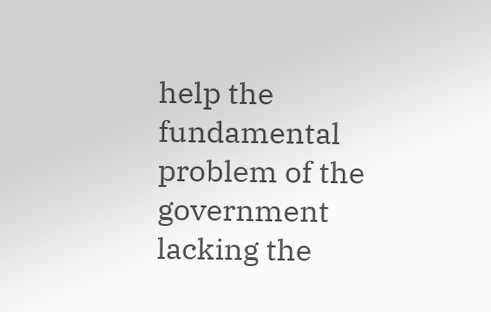help the fundamental problem of the government lacking the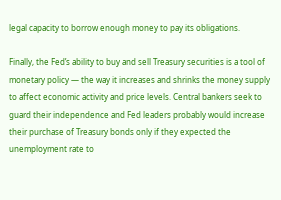legal capacity to borrow enough money to pay its obligations.

Finally, the Fed’s ability to buy and sell Treasury securities is a tool of monetary policy — the way it increases and shrinks the money supply to affect economic activity and price levels. Central bankers seek to guard their independence and Fed leaders probably would increase their purchase of Treasury bonds only if they expected the unemployment rate to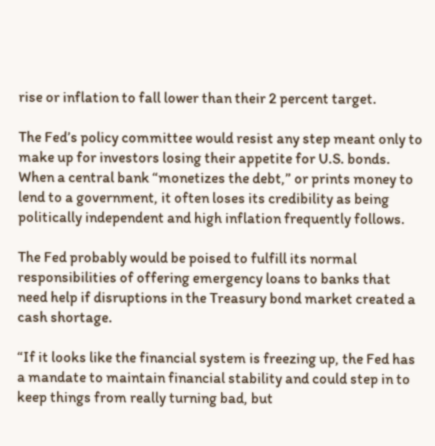rise or inflation to fall lower than their 2 percent target.

The Fed’s policy committee would resist any step meant only to make up for investors losing their appetite for U.S. bonds. When a central bank “monetizes the debt,” or prints money to lend to a government, it often loses its credibility as being politically independent and high inflation frequently follows.

The Fed probably would be poised to fulfill its normal responsibilities of offering emergency loans to banks that need help if disruptions in the Treasury bond market created a cash shortage.

“If it looks like the financial system is freezing up, the Fed has a mandate to maintain financial stability and could step in to keep things from really turning bad, but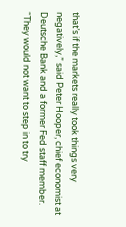that’s if the markets really took things very negatively,” said Peter Hooper, chief economist at Deutsche Bank and a former Fed staff member. “They would not want to step in to try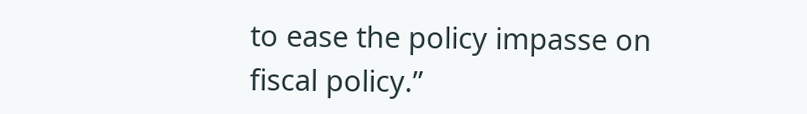to ease the policy impasse on fiscal policy.”